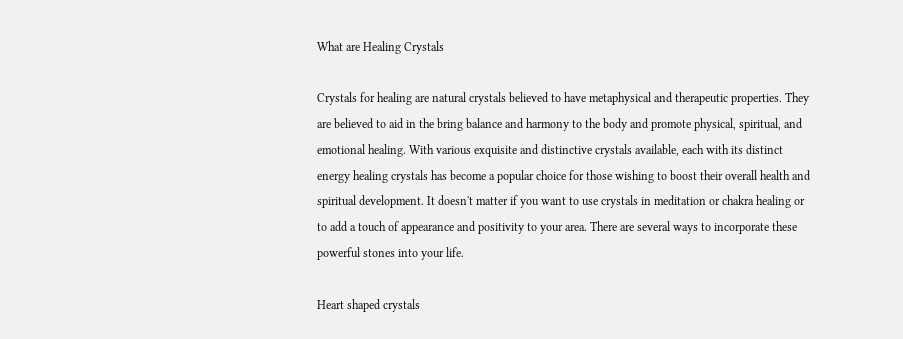What are Healing Crystals

Crystals for healing are natural crystals believed to have metaphysical and therapeutic properties. They are believed to aid in the bring balance and harmony to the body and promote physical, spiritual, and emotional healing. With various exquisite and distinctive crystals available, each with its distinct energy healing crystals has become a popular choice for those wishing to boost their overall health and spiritual development. It doesn't matter if you want to use crystals in meditation or chakra healing or to add a touch of appearance and positivity to your area. There are several ways to incorporate these powerful stones into your life.

Heart shaped crystals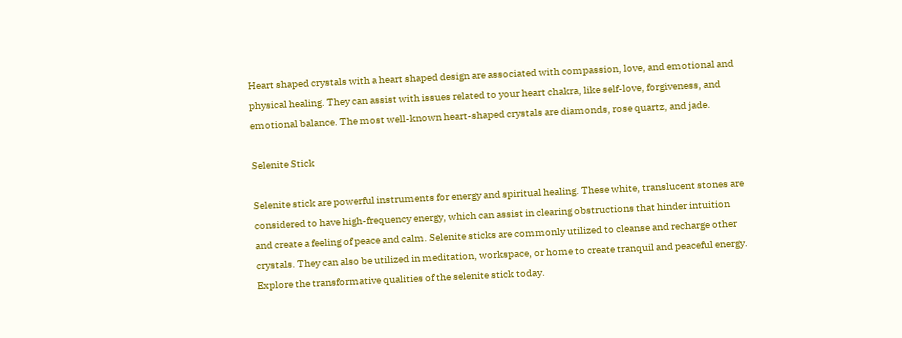Heart shaped crystals with a heart shaped design are associated with compassion, love, and emotional and physical healing. They can assist with issues related to your heart chakra, like self-love, forgiveness, and emotional balance. The most well-known heart-shaped crystals are diamonds, rose quartz, and jade.

Selenite Stick

Selenite stick are powerful instruments for energy and spiritual healing. These white, translucent stones are considered to have high-frequency energy, which can assist in clearing obstructions that hinder intuition and create a feeling of peace and calm. Selenite sticks are commonly utilized to cleanse and recharge other crystals. They can also be utilized in meditation, workspace, or home to create tranquil and peaceful energy. Explore the transformative qualities of the selenite stick today.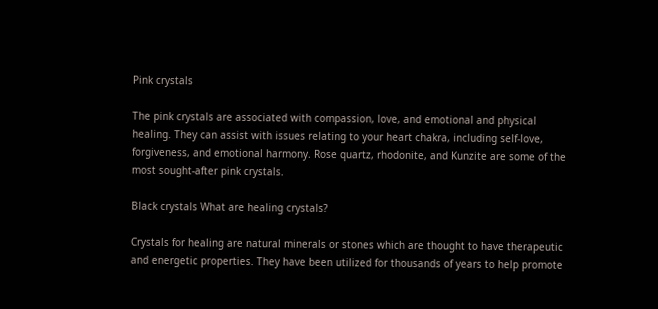Pink crystals

The pink crystals are associated with compassion, love, and emotional and physical healing. They can assist with issues relating to your heart chakra, including self-love, forgiveness, and emotional harmony. Rose quartz, rhodonite, and Kunzite are some of the most sought-after pink crystals.

Black crystals What are healing crystals?

Crystals for healing are natural minerals or stones which are thought to have therapeutic and energetic properties. They have been utilized for thousands of years to help promote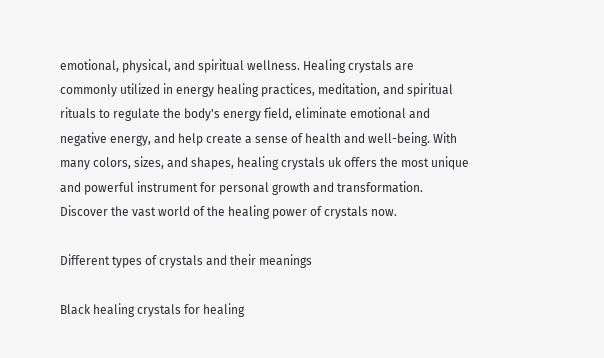emotional, physical, and spiritual wellness. Healing crystals are commonly utilized in energy healing practices, meditation, and spiritual rituals to regulate the body's energy field, eliminate emotional and negative energy, and help create a sense of health and well-being. With many colors, sizes, and shapes, healing crystals uk offers the most unique and powerful instrument for personal growth and transformation. Discover the vast world of the healing power of crystals now.

Different types of crystals and their meanings

Black healing crystals for healing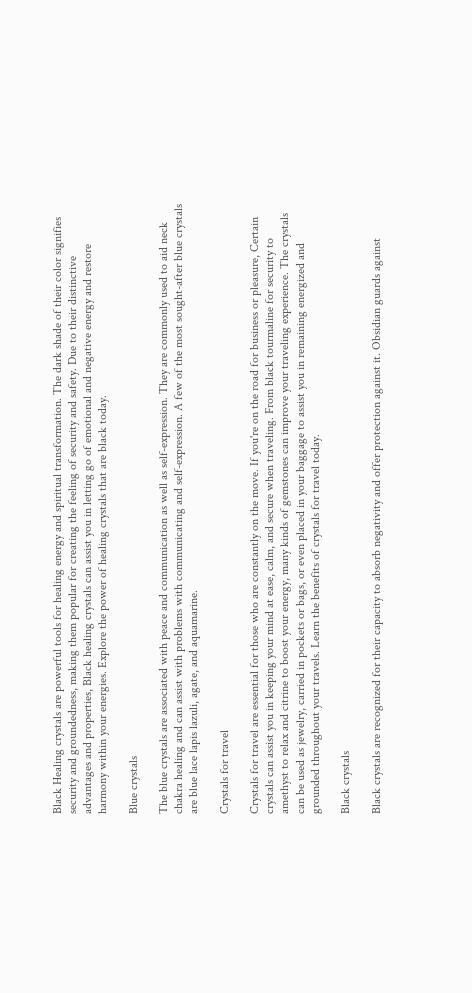Black Healing crystals are powerful tools for healing energy and spiritual transformation. The dark shade of their color signifies security and groundedness, making them popular for creating the feeling of security and safety. Due to their distinctive advantages and properties, Black healing crystals can assist you in letting go of emotional and negative energy and restore harmony within your energies. Explore the power of healing crystals that are black today.

Blue crystals

The blue crystals are associated with peace and communication as well as self-expression. They are commonly used to aid neck chakra healing and can assist with problems with communicating and self-expression. A few of the most sought-after blue crystals are blue lace lapis lazuli, agate, and aquamarine.

Crystals for travel

Crystals for travel are essential for those who are constantly on the move. If you're on the road for business or pleasure, Certain crystals can assist you in keeping your mind at ease, calm, and secure when traveling. From black tourmaline for security to amethyst to relax and citrine to boost your energy, many kinds of gemstones can improve your traveling experience. The crystals can be used as jewelry, carried in pockets or bags, or even placed in your baggage to assist you in remaining energized and grounded throughout your travels. Learn the benefits of crystals for travel today.

Black crystals

Black crystals are recognized for their capacity to absorb negativity and offer protection against it. Obsidian guards against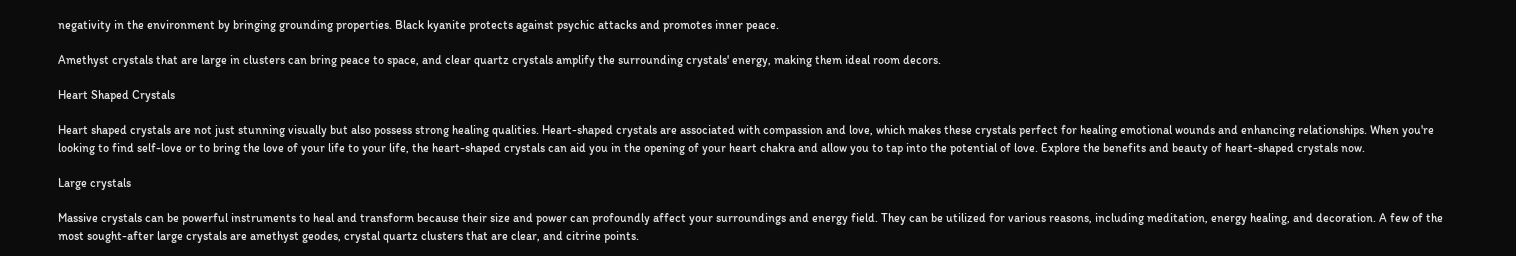negativity in the environment by bringing grounding properties. Black kyanite protects against psychic attacks and promotes inner peace.

Amethyst crystals that are large in clusters can bring peace to space, and clear quartz crystals amplify the surrounding crystals' energy, making them ideal room decors.

Heart Shaped Crystals

Heart shaped crystals are not just stunning visually but also possess strong healing qualities. Heart-shaped crystals are associated with compassion and love, which makes these crystals perfect for healing emotional wounds and enhancing relationships. When you're looking to find self-love or to bring the love of your life to your life, the heart-shaped crystals can aid you in the opening of your heart chakra and allow you to tap into the potential of love. Explore the benefits and beauty of heart-shaped crystals now.

Large crystals

Massive crystals can be powerful instruments to heal and transform because their size and power can profoundly affect your surroundings and energy field. They can be utilized for various reasons, including meditation, energy healing, and decoration. A few of the most sought-after large crystals are amethyst geodes, crystal quartz clusters that are clear, and citrine points.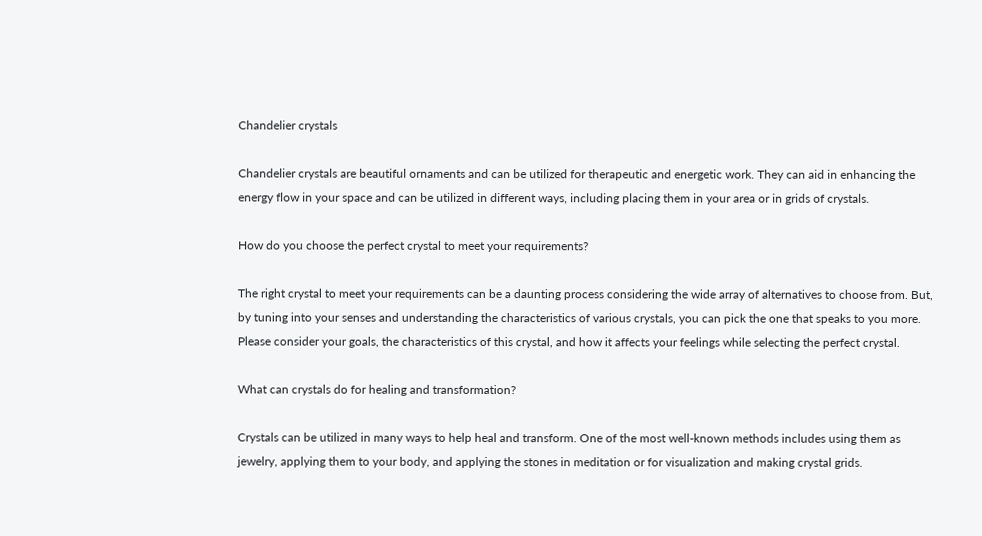Chandelier crystals

Chandelier crystals are beautiful ornaments and can be utilized for therapeutic and energetic work. They can aid in enhancing the energy flow in your space and can be utilized in different ways, including placing them in your area or in grids of crystals.

How do you choose the perfect crystal to meet your requirements?

The right crystal to meet your requirements can be a daunting process considering the wide array of alternatives to choose from. But, by tuning into your senses and understanding the characteristics of various crystals, you can pick the one that speaks to you more. Please consider your goals, the characteristics of this crystal, and how it affects your feelings while selecting the perfect crystal.

What can crystals do for healing and transformation?

Crystals can be utilized in many ways to help heal and transform. One of the most well-known methods includes using them as jewelry, applying them to your body, and applying the stones in meditation or for visualization and making crystal grids.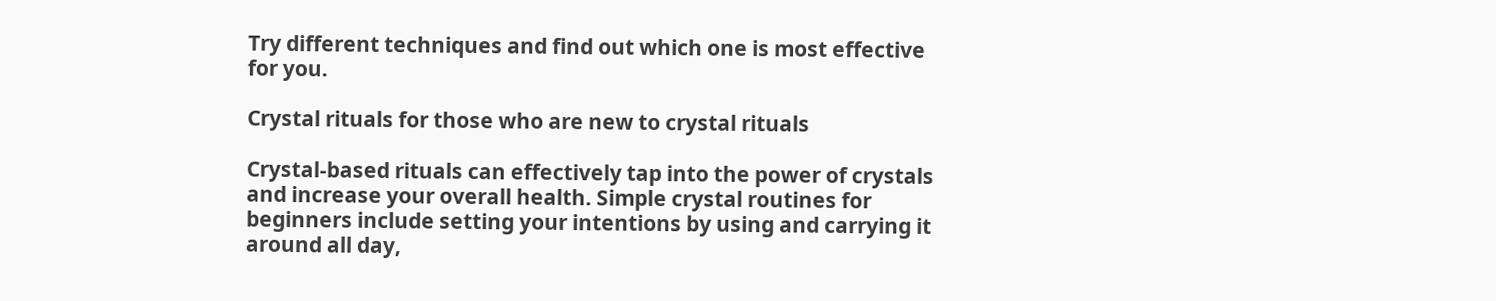Try different techniques and find out which one is most effective for you.

Crystal rituals for those who are new to crystal rituals

Crystal-based rituals can effectively tap into the power of crystals and increase your overall health. Simple crystal routines for beginners include setting your intentions by using and carrying it around all day,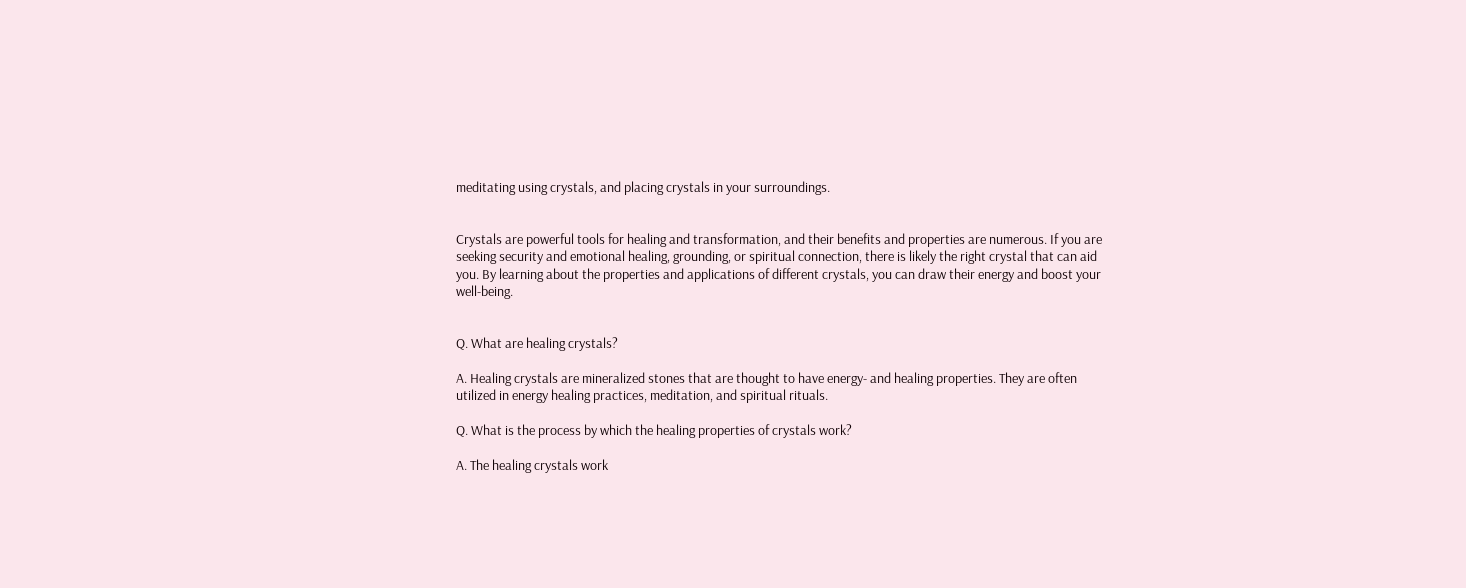meditating using crystals, and placing crystals in your surroundings.


Crystals are powerful tools for healing and transformation, and their benefits and properties are numerous. If you are seeking security and emotional healing, grounding, or spiritual connection, there is likely the right crystal that can aid you. By learning about the properties and applications of different crystals, you can draw their energy and boost your well-being.


Q. What are healing crystals?

A. Healing crystals are mineralized stones that are thought to have energy- and healing properties. They are often utilized in energy healing practices, meditation, and spiritual rituals.

Q. What is the process by which the healing properties of crystals work?

A. The healing crystals work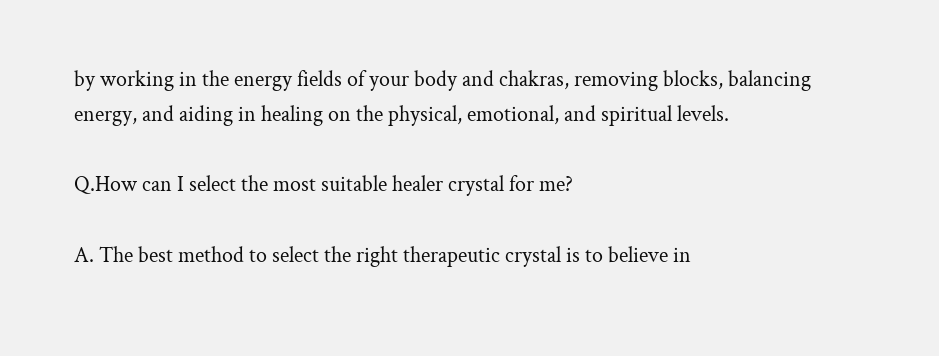by working in the energy fields of your body and chakras, removing blocks, balancing energy, and aiding in healing on the physical, emotional, and spiritual levels.

Q.How can I select the most suitable healer crystal for me?

A. The best method to select the right therapeutic crystal is to believe in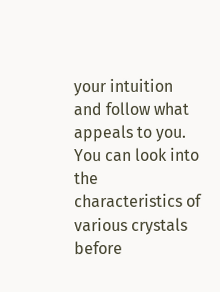your intuition and follow what appeals to you. You can look into the characteristics of various crystals before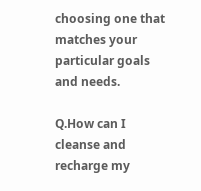choosing one that matches your particular goals and needs.

Q.How can I cleanse and recharge my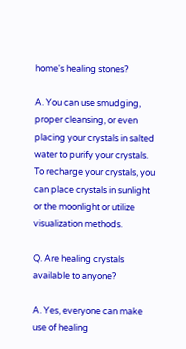home's healing stones?

A. You can use smudging, proper cleansing, or even placing your crystals in salted water to purify your crystals. To recharge your crystals, you can place crystals in sunlight or the moonlight or utilize visualization methods.

Q. Are healing crystals available to anyone?

A. Yes, everyone can make use of healing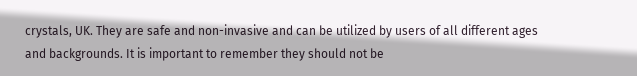crystals, UK. They are safe and non-invasive and can be utilized by users of all different ages and backgrounds. It is important to remember they should not be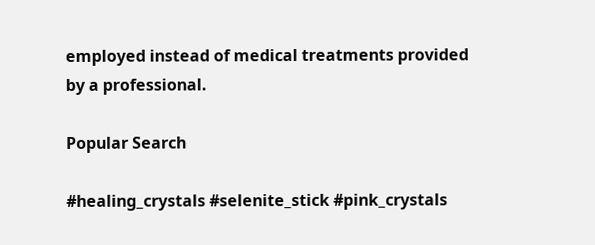employed instead of medical treatments provided by a professional.

Popular Search

#healing_crystals #selenite_stick #pink_crystals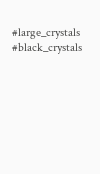#large_crystals #black_crystals